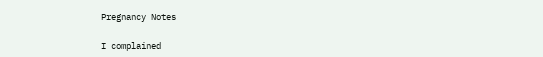Pregnancy Notes

I complained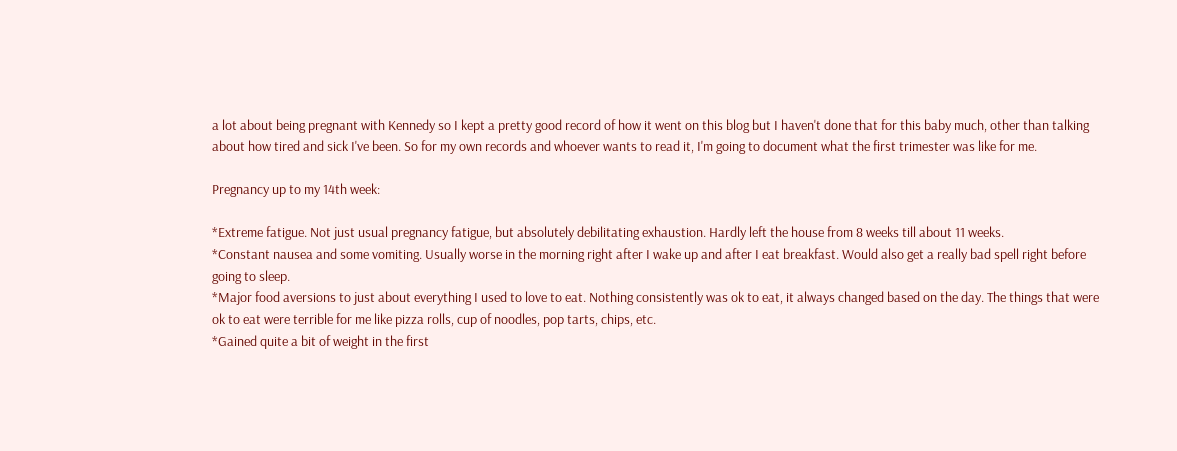a lot about being pregnant with Kennedy so I kept a pretty good record of how it went on this blog but I haven't done that for this baby much, other than talking about how tired and sick I've been. So for my own records and whoever wants to read it, I'm going to document what the first trimester was like for me.

Pregnancy up to my 14th week:

*Extreme fatigue. Not just usual pregnancy fatigue, but absolutely debilitating exhaustion. Hardly left the house from 8 weeks till about 11 weeks.
*Constant nausea and some vomiting. Usually worse in the morning right after I wake up and after I eat breakfast. Would also get a really bad spell right before going to sleep.
*Major food aversions to just about everything I used to love to eat. Nothing consistently was ok to eat, it always changed based on the day. The things that were ok to eat were terrible for me like pizza rolls, cup of noodles, pop tarts, chips, etc.
*Gained quite a bit of weight in the first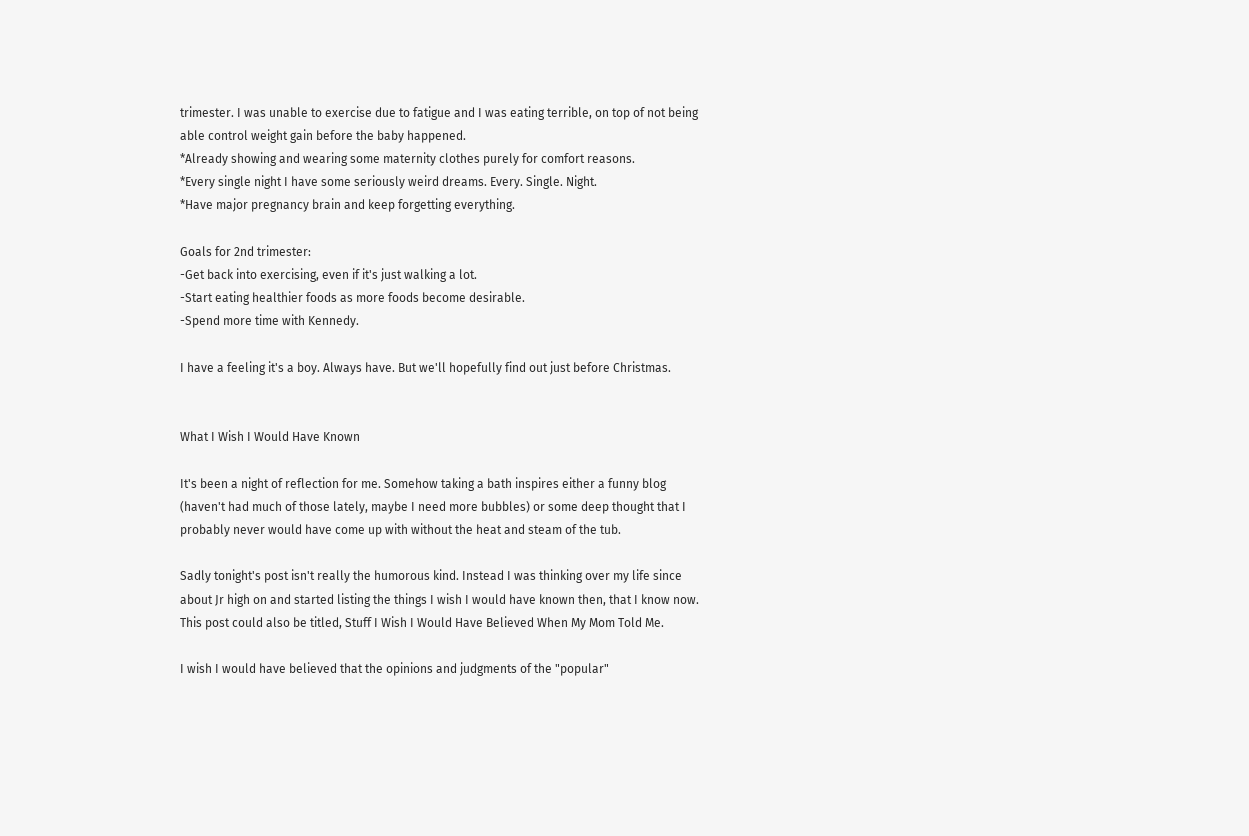trimester. I was unable to exercise due to fatigue and I was eating terrible, on top of not being able control weight gain before the baby happened.
*Already showing and wearing some maternity clothes purely for comfort reasons.
*Every single night I have some seriously weird dreams. Every. Single. Night.
*Have major pregnancy brain and keep forgetting everything.

Goals for 2nd trimester:
-Get back into exercising, even if it's just walking a lot.
-Start eating healthier foods as more foods become desirable.
-Spend more time with Kennedy.

I have a feeling it's a boy. Always have. But we'll hopefully find out just before Christmas.


What I Wish I Would Have Known

It's been a night of reflection for me. Somehow taking a bath inspires either a funny blog (haven't had much of those lately, maybe I need more bubbles) or some deep thought that I probably never would have come up with without the heat and steam of the tub.

Sadly tonight's post isn't really the humorous kind. Instead I was thinking over my life since about Jr high on and started listing the things I wish I would have known then, that I know now. This post could also be titled, Stuff I Wish I Would Have Believed When My Mom Told Me.

I wish I would have believed that the opinions and judgments of the "popular"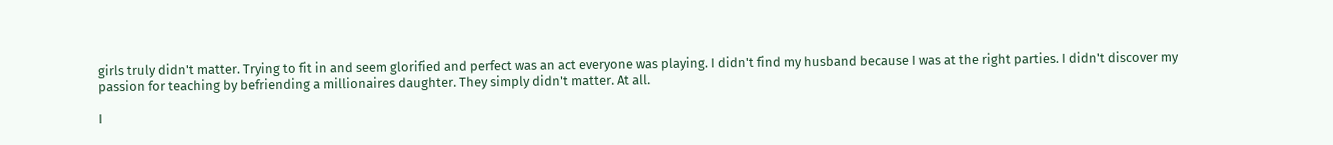girls truly didn't matter. Trying to fit in and seem glorified and perfect was an act everyone was playing. I didn't find my husband because I was at the right parties. I didn't discover my passion for teaching by befriending a millionaires daughter. They simply didn't matter. At all.

I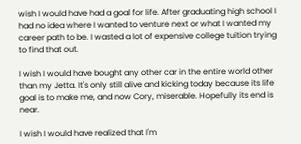wish I would have had a goal for life. After graduating high school I had no idea where I wanted to venture next or what I wanted my career path to be. I wasted a lot of expensive college tuition trying to find that out.

I wish I would have bought any other car in the entire world other than my Jetta. It's only still alive and kicking today because its life goal is to make me, and now Cory, miserable. Hopefully its end is near.

I wish I would have realized that I'm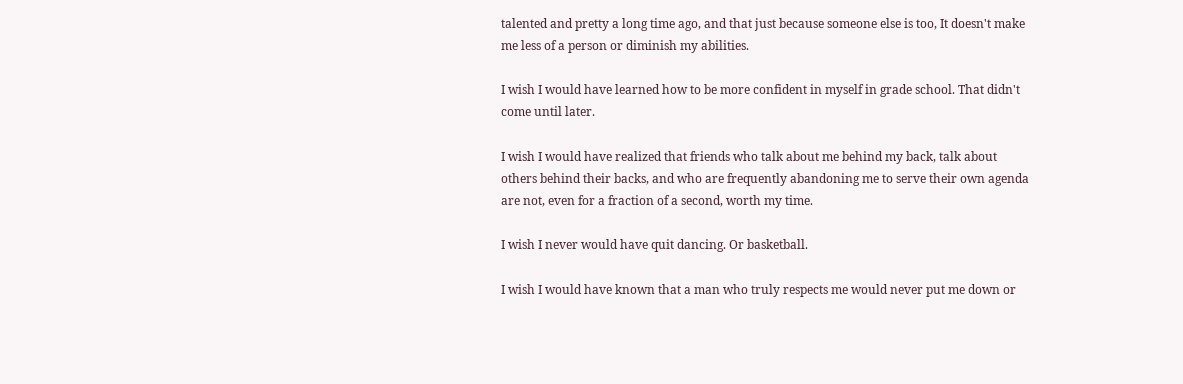talented and pretty a long time ago, and that just because someone else is too, It doesn't make me less of a person or diminish my abilities.

I wish I would have learned how to be more confident in myself in grade school. That didn't come until later.

I wish I would have realized that friends who talk about me behind my back, talk about others behind their backs, and who are frequently abandoning me to serve their own agenda are not, even for a fraction of a second, worth my time.

I wish I never would have quit dancing. Or basketball.

I wish I would have known that a man who truly respects me would never put me down or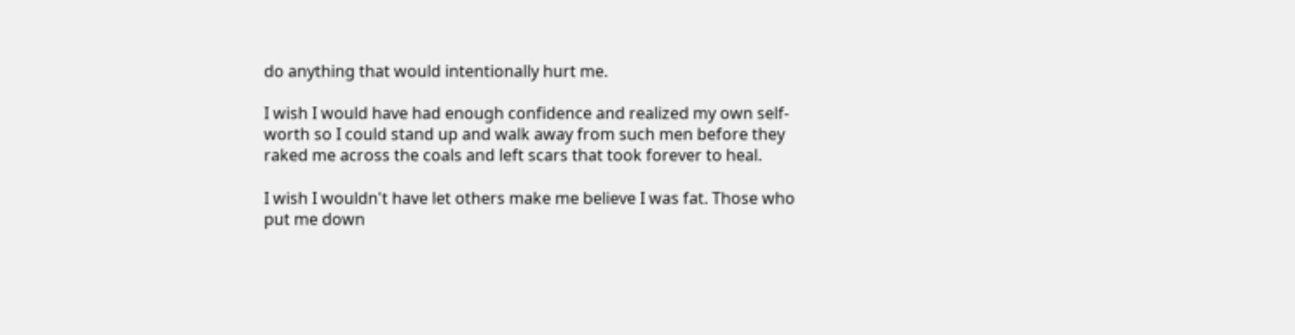do anything that would intentionally hurt me.

I wish I would have had enough confidence and realized my own self-worth so I could stand up and walk away from such men before they raked me across the coals and left scars that took forever to heal.

I wish I wouldn't have let others make me believe I was fat. Those who put me down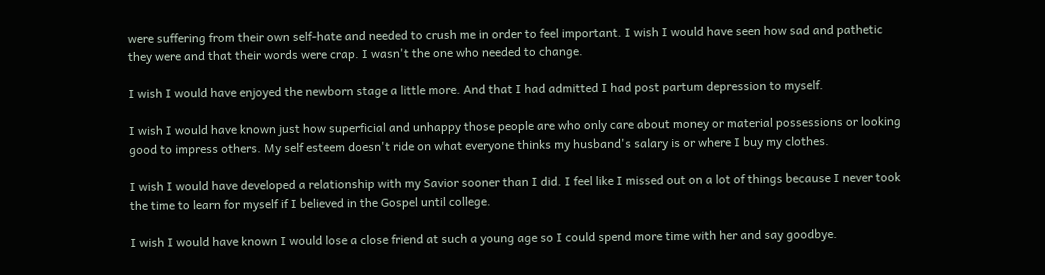were suffering from their own self-hate and needed to crush me in order to feel important. I wish I would have seen how sad and pathetic they were and that their words were crap. I wasn't the one who needed to change.

I wish I would have enjoyed the newborn stage a little more. And that I had admitted I had post partum depression to myself.

I wish I would have known just how superficial and unhappy those people are who only care about money or material possessions or looking good to impress others. My self esteem doesn't ride on what everyone thinks my husband's salary is or where I buy my clothes.

I wish I would have developed a relationship with my Savior sooner than I did. I feel like I missed out on a lot of things because I never took the time to learn for myself if I believed in the Gospel until college.

I wish I would have known I would lose a close friend at such a young age so I could spend more time with her and say goodbye.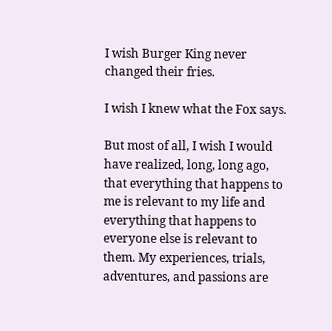I wish Burger King never changed their fries.

I wish I knew what the Fox says.

But most of all, I wish I would have realized, long, long ago, that everything that happens to me is relevant to my life and everything that happens to everyone else is relevant to them. My experiences, trials, adventures, and passions are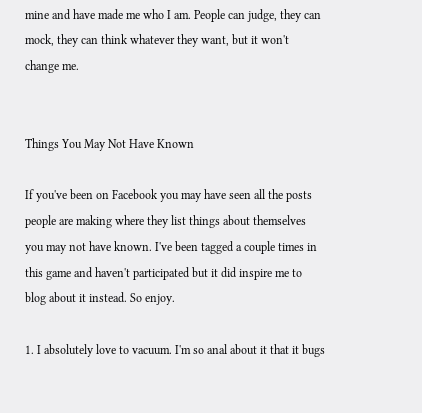mine and have made me who I am. People can judge, they can mock, they can think whatever they want, but it won't change me.


Things You May Not Have Known

If you've been on Facebook you may have seen all the posts people are making where they list things about themselves you may not have known. I've been tagged a couple times in this game and haven't participated but it did inspire me to blog about it instead. So enjoy.

1. I absolutely love to vacuum. I'm so anal about it that it bugs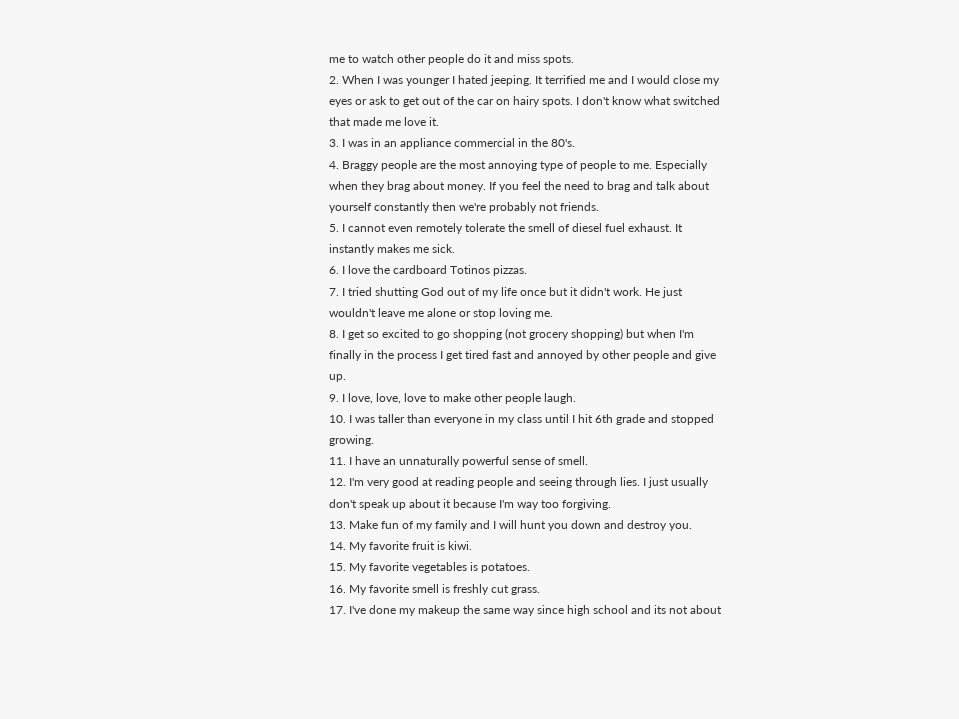me to watch other people do it and miss spots.
2. When I was younger I hated jeeping. It terrified me and I would close my eyes or ask to get out of the car on hairy spots. I don't know what switched that made me love it.
3. I was in an appliance commercial in the 80's.
4. Braggy people are the most annoying type of people to me. Especially when they brag about money. If you feel the need to brag and talk about yourself constantly then we're probably not friends.
5. I cannot even remotely tolerate the smell of diesel fuel exhaust. It instantly makes me sick.
6. I love the cardboard Totinos pizzas.
7. I tried shutting God out of my life once but it didn't work. He just wouldn't leave me alone or stop loving me.
8. I get so excited to go shopping (not grocery shopping) but when I'm finally in the process I get tired fast and annoyed by other people and give up.
9. I love, love, love to make other people laugh.
10. I was taller than everyone in my class until I hit 6th grade and stopped growing.
11. I have an unnaturally powerful sense of smell.
12. I'm very good at reading people and seeing through lies. I just usually don't speak up about it because I'm way too forgiving.
13. Make fun of my family and I will hunt you down and destroy you.
14. My favorite fruit is kiwi.
15. My favorite vegetables is potatoes.
16. My favorite smell is freshly cut grass.
17. I've done my makeup the same way since high school and its not about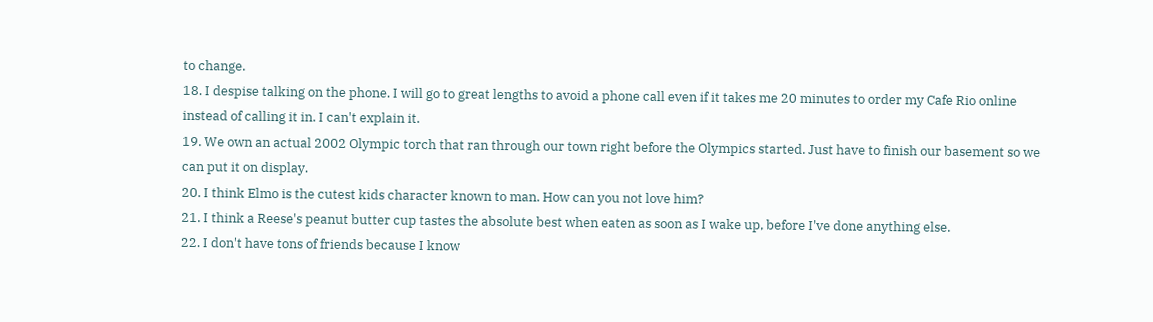to change.
18. I despise talking on the phone. I will go to great lengths to avoid a phone call even if it takes me 20 minutes to order my Cafe Rio online instead of calling it in. I can't explain it.
19. We own an actual 2002 Olympic torch that ran through our town right before the Olympics started. Just have to finish our basement so we can put it on display.
20. I think Elmo is the cutest kids character known to man. How can you not love him?
21. I think a Reese's peanut butter cup tastes the absolute best when eaten as soon as I wake up, before I've done anything else.
22. I don't have tons of friends because I know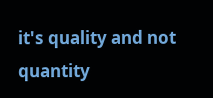it's quality and not quantity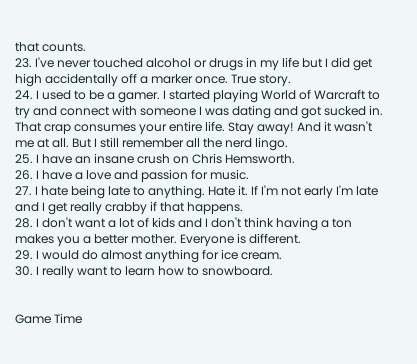that counts.
23. I've never touched alcohol or drugs in my life but I did get high accidentally off a marker once. True story.
24. I used to be a gamer. I started playing World of Warcraft to try and connect with someone I was dating and got sucked in. That crap consumes your entire life. Stay away! And it wasn't me at all. But I still remember all the nerd lingo.
25. I have an insane crush on Chris Hemsworth.
26. I have a love and passion for music.
27. I hate being late to anything. Hate it. If I'm not early I'm late and I get really crabby if that happens.
28. I don't want a lot of kids and I don't think having a ton makes you a better mother. Everyone is different.
29. I would do almost anything for ice cream.
30. I really want to learn how to snowboard.


Game Time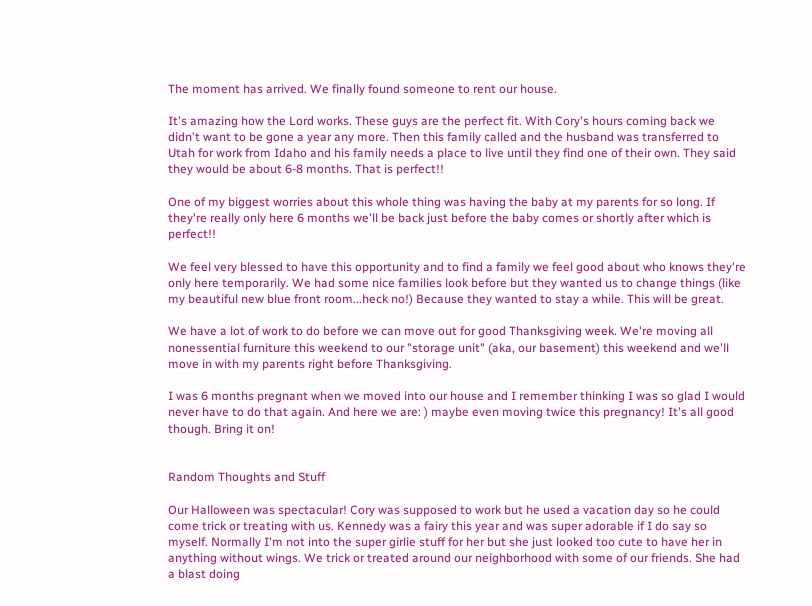The moment has arrived. We finally found someone to rent our house.

It's amazing how the Lord works. These guys are the perfect fit. With Cory's hours coming back we didn't want to be gone a year any more. Then this family called and the husband was transferred to Utah for work from Idaho and his family needs a place to live until they find one of their own. They said they would be about 6-8 months. That is perfect!!

One of my biggest worries about this whole thing was having the baby at my parents for so long. If they're really only here 6 months we'll be back just before the baby comes or shortly after which is perfect!!

We feel very blessed to have this opportunity and to find a family we feel good about who knows they're only here temporarily. We had some nice families look before but they wanted us to change things (like my beautiful new blue front room...heck no!) Because they wanted to stay a while. This will be great.

We have a lot of work to do before we can move out for good Thanksgiving week. We're moving all nonessential furniture this weekend to our "storage unit" (aka, our basement) this weekend and we'll move in with my parents right before Thanksgiving.

I was 6 months pregnant when we moved into our house and I remember thinking I was so glad I would never have to do that again. And here we are: ) maybe even moving twice this pregnancy! It's all good though. Bring it on!


Random Thoughts and Stuff

Our Halloween was spectacular! Cory was supposed to work but he used a vacation day so he could come trick or treating with us. Kennedy was a fairy this year and was super adorable if I do say so myself. Normally I'm not into the super girlie stuff for her but she just looked too cute to have her in anything without wings. We trick or treated around our neighborhood with some of our friends. She had a blast doing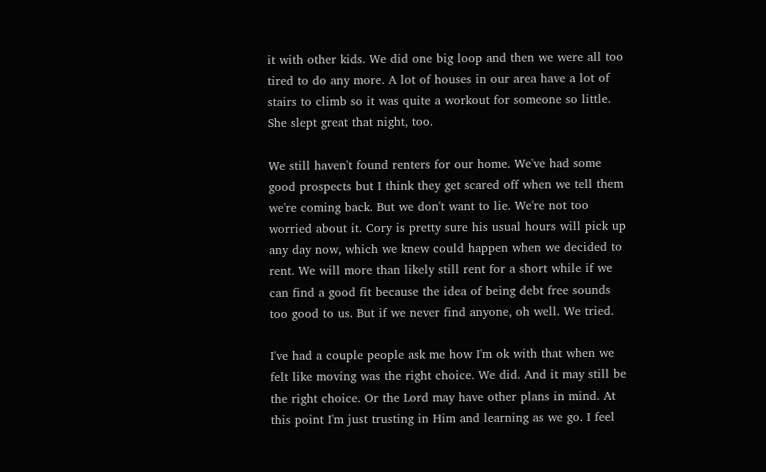it with other kids. We did one big loop and then we were all too tired to do any more. A lot of houses in our area have a lot of stairs to climb so it was quite a workout for someone so little. She slept great that night, too.

We still haven't found renters for our home. We've had some good prospects but I think they get scared off when we tell them we're coming back. But we don't want to lie. We're not too worried about it. Cory is pretty sure his usual hours will pick up any day now, which we knew could happen when we decided to rent. We will more than likely still rent for a short while if we can find a good fit because the idea of being debt free sounds too good to us. But if we never find anyone, oh well. We tried.

I've had a couple people ask me how I'm ok with that when we felt like moving was the right choice. We did. And it may still be the right choice. Or the Lord may have other plans in mind. At this point I'm just trusting in Him and learning as we go. I feel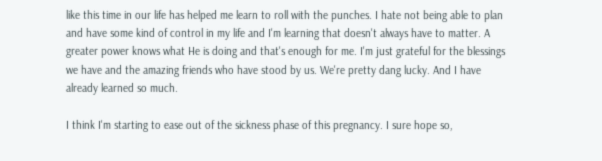like this time in our life has helped me learn to roll with the punches. I hate not being able to plan and have some kind of control in my life and I'm learning that doesn't always have to matter. A greater power knows what He is doing and that's enough for me. I'm just grateful for the blessings we have and the amazing friends who have stood by us. We're pretty dang lucky. And I have already learned so much.

I think I'm starting to ease out of the sickness phase of this pregnancy. I sure hope so,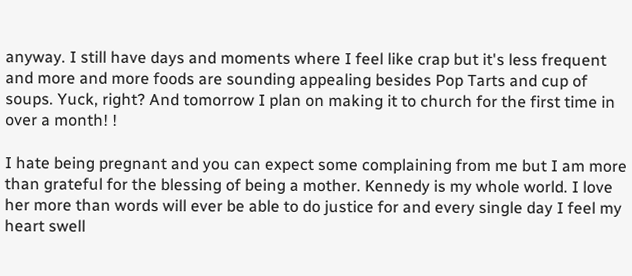anyway. I still have days and moments where I feel like crap but it's less frequent and more and more foods are sounding appealing besides Pop Tarts and cup of soups. Yuck, right? And tomorrow I plan on making it to church for the first time in over a month! !

I hate being pregnant and you can expect some complaining from me but I am more than grateful for the blessing of being a mother. Kennedy is my whole world. I love her more than words will ever be able to do justice for and every single day I feel my heart swell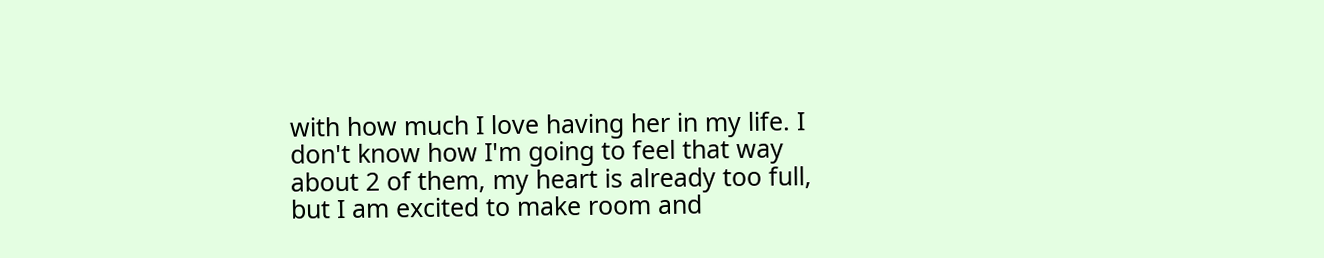with how much I love having her in my life. I don't know how I'm going to feel that way about 2 of them, my heart is already too full, but I am excited to make room and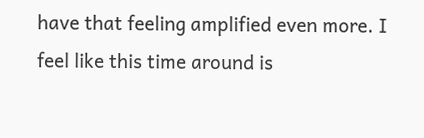have that feeling amplified even more. I feel like this time around is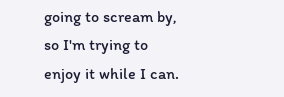going to scream by, so I'm trying to enjoy it while I can.